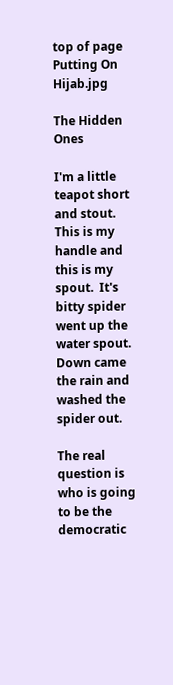top of page
Putting On Hijab.jpg

The Hidden Ones

I'm a little teapot short and stout.  This is my handle and this is my spout.  It's bitty spider went up the water spout.  Down came the rain and washed the spider out.

The real question is who is going to be the democratic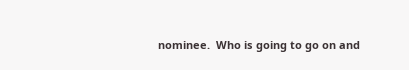nominee.  Who is going to go on and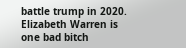battle trump in 2020.  Elizabeth Warren is one bad bitch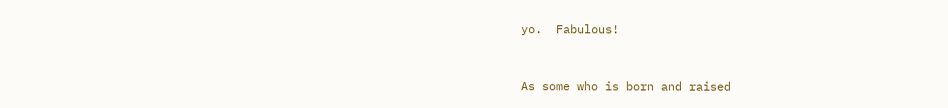yo.  Fabulous!


As some who is born and raised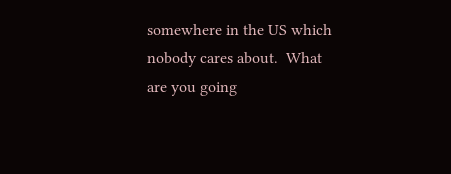somewhere in the US which nobody cares about.  What are you going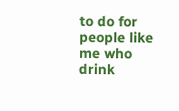to do for people like me who drink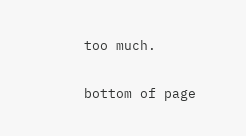too much.

bottom of page